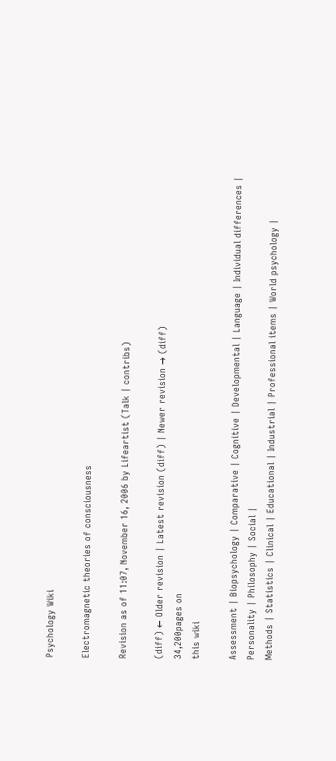Psychology Wiki

Electromagnetic theories of consciousness

Revision as of 11:07, November 16, 2006 by Lifeartist (Talk | contribs)

(diff) ← Older revision | Latest revision (diff) | Newer revision → (diff)
34,200pages on
this wiki

Assessment | Biopsychology | Comparative | Cognitive | Developmental | Language | Individual differences | Personality | Philosophy | Social |
Methods | Statistics | Clinical | Educational | Industrial | Professional items | World psychology |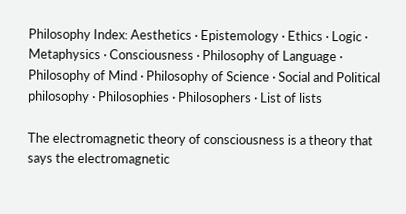Philosophy Index: Aesthetics · Epistemology · Ethics · Logic · Metaphysics · Consciousness · Philosophy of Language · Philosophy of Mind · Philosophy of Science · Social and Political philosophy · Philosophies · Philosophers · List of lists

The electromagnetic theory of consciousness is a theory that says the electromagnetic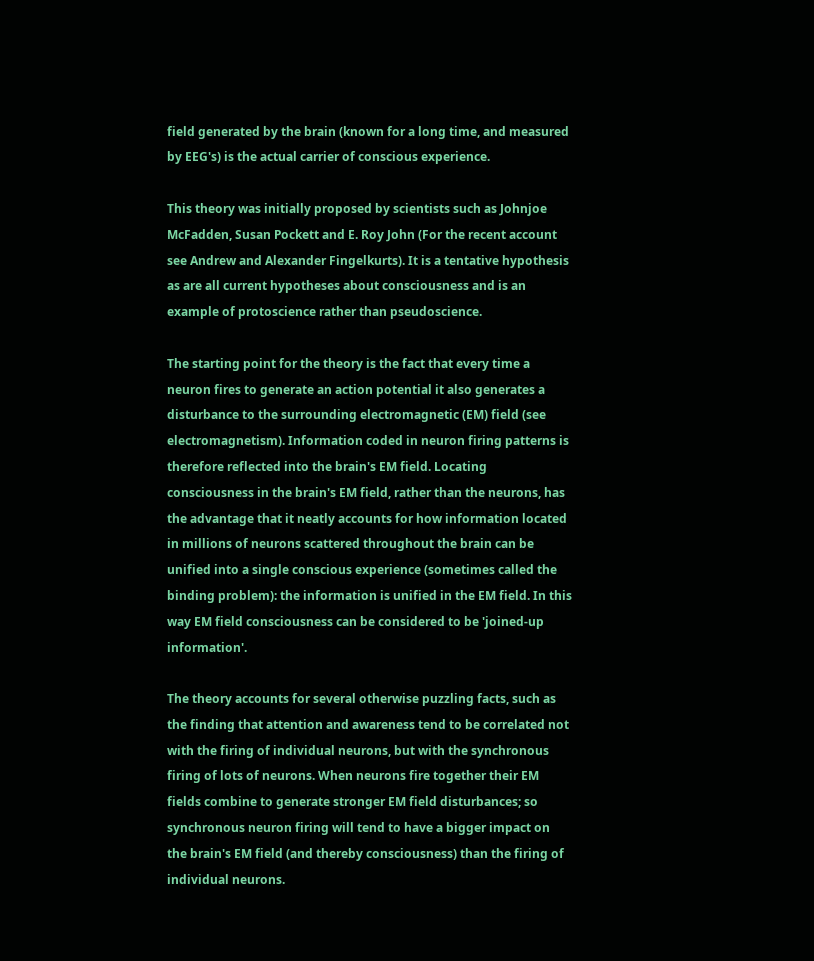field generated by the brain (known for a long time, and measured by EEG's) is the actual carrier of conscious experience.

This theory was initially proposed by scientists such as Johnjoe McFadden, Susan Pockett and E. Roy John (For the recent account see Andrew and Alexander Fingelkurts). It is a tentative hypothesis as are all current hypotheses about consciousness and is an example of protoscience rather than pseudoscience.

The starting point for the theory is the fact that every time a neuron fires to generate an action potential it also generates a disturbance to the surrounding electromagnetic (EM) field (see electromagnetism). Information coded in neuron firing patterns is therefore reflected into the brain's EM field. Locating consciousness in the brain's EM field, rather than the neurons, has the advantage that it neatly accounts for how information located in millions of neurons scattered throughout the brain can be unified into a single conscious experience (sometimes called the binding problem): the information is unified in the EM field. In this way EM field consciousness can be considered to be 'joined-up information'.

The theory accounts for several otherwise puzzling facts, such as the finding that attention and awareness tend to be correlated not with the firing of individual neurons, but with the synchronous firing of lots of neurons. When neurons fire together their EM fields combine to generate stronger EM field disturbances; so synchronous neuron firing will tend to have a bigger impact on the brain's EM field (and thereby consciousness) than the firing of individual neurons.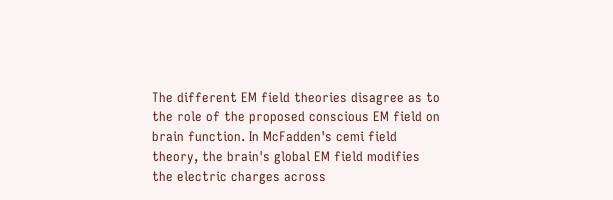The different EM field theories disagree as to the role of the proposed conscious EM field on brain function. In McFadden's cemi field theory, the brain's global EM field modifies the electric charges across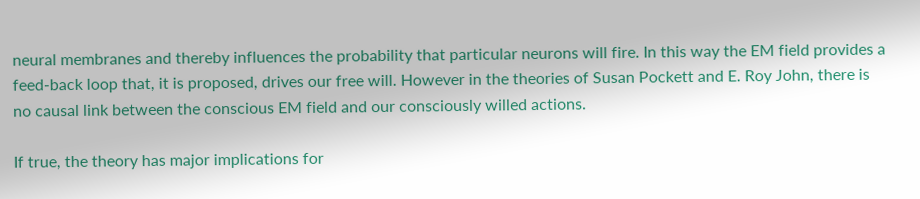neural membranes and thereby influences the probability that particular neurons will fire. In this way the EM field provides a feed-back loop that, it is proposed, drives our free will. However in the theories of Susan Pockett and E. Roy John, there is no causal link between the conscious EM field and our consciously willed actions.

If true, the theory has major implications for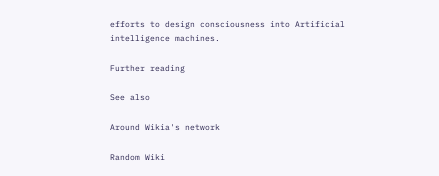efforts to design consciousness into Artificial intelligence machines.

Further reading

See also

Around Wikia's network

Random Wiki